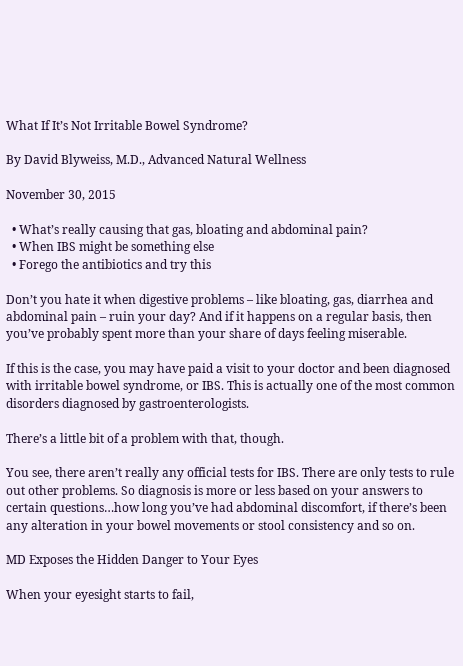What If It’s Not Irritable Bowel Syndrome?

By David Blyweiss, M.D., Advanced Natural Wellness

November 30, 2015

  • What’s really causing that gas, bloating and abdominal pain?
  • When IBS might be something else
  • Forego the antibiotics and try this

Don’t you hate it when digestive problems – like bloating, gas, diarrhea and abdominal pain – ruin your day? And if it happens on a regular basis, then you’ve probably spent more than your share of days feeling miserable.

If this is the case, you may have paid a visit to your doctor and been diagnosed with irritable bowel syndrome, or IBS. This is actually one of the most common disorders diagnosed by gastroenterologists.

There’s a little bit of a problem with that, though.

You see, there aren’t really any official tests for IBS. There are only tests to rule out other problems. So diagnosis is more or less based on your answers to certain questions…how long you’ve had abdominal discomfort, if there’s been any alteration in your bowel movements or stool consistency and so on.

MD Exposes the Hidden Danger to Your Eyes

When your eyesight starts to fail,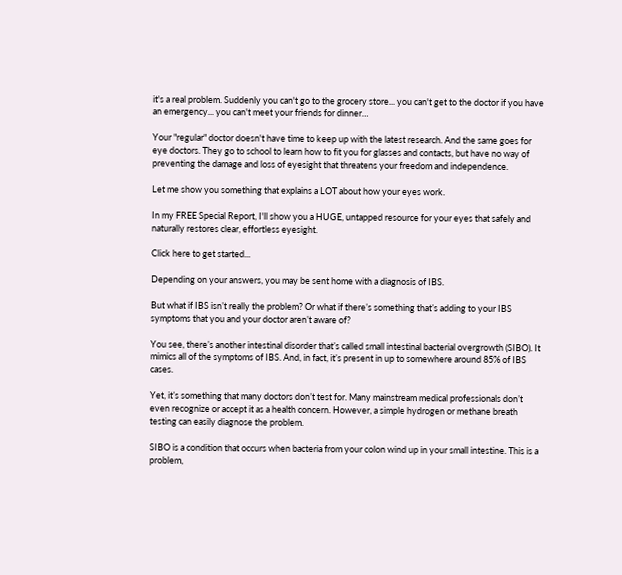it's a real problem. Suddenly you can't go to the grocery store... you can't get to the doctor if you have an emergency... you can't meet your friends for dinner…

Your "regular" doctor doesn't have time to keep up with the latest research. And the same goes for eye doctors. They go to school to learn how to fit you for glasses and contacts, but have no way of preventing the damage and loss of eyesight that threatens your freedom and independence.

Let me show you something that explains a LOT about how your eyes work.

In my FREE Special Report, I'll show you a HUGE, untapped resource for your eyes that safely and naturally restores clear, effortless eyesight.

Click here to get started...

Depending on your answers, you may be sent home with a diagnosis of IBS.

But what if IBS isn’t really the problem? Or what if there’s something that’s adding to your IBS symptoms that you and your doctor aren’t aware of?

You see, there’s another intestinal disorder that’s called small intestinal bacterial overgrowth (SIBO). It mimics all of the symptoms of IBS. And, in fact, it’s present in up to somewhere around 85% of IBS cases.

Yet, it’s something that many doctors don’t test for. Many mainstream medical professionals don’t even recognize or accept it as a health concern. However, a simple hydrogen or methane breath testing can easily diagnose the problem.

SIBO is a condition that occurs when bacteria from your colon wind up in your small intestine. This is a problem,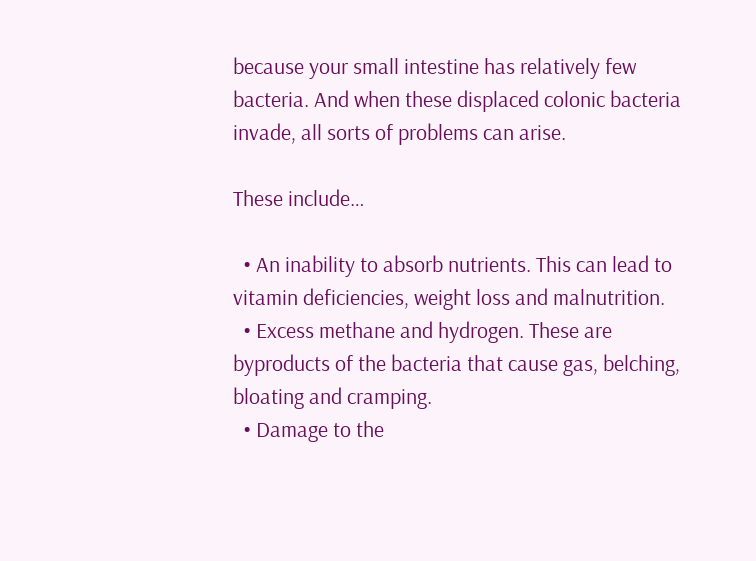because your small intestine has relatively few bacteria. And when these displaced colonic bacteria invade, all sorts of problems can arise.

These include…

  • An inability to absorb nutrients. This can lead to vitamin deficiencies, weight loss and malnutrition.
  • Excess methane and hydrogen. These are byproducts of the bacteria that cause gas, belching, bloating and cramping.
  • Damage to the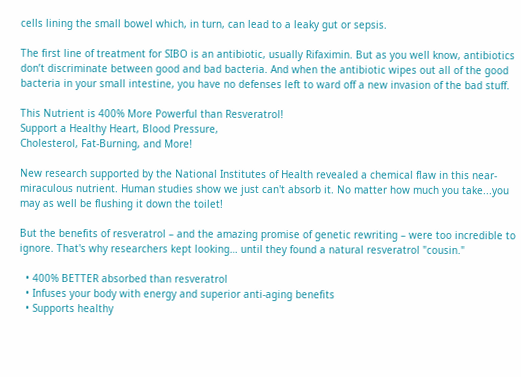cells lining the small bowel which, in turn, can lead to a leaky gut or sepsis.

The first line of treatment for SIBO is an antibiotic, usually Rifaximin. But as you well know, antibiotics don’t discriminate between good and bad bacteria. And when the antibiotic wipes out all of the good bacteria in your small intestine, you have no defenses left to ward off a new invasion of the bad stuff.

This Nutrient is 400% More Powerful than Resveratrol!
Support a Healthy Heart, Blood Pressure,
Cholesterol, Fat-Burning, and More!

New research supported by the National Institutes of Health revealed a chemical flaw in this near-miraculous nutrient. Human studies show we just can't absorb it. No matter how much you take...you may as well be flushing it down the toilet!

But the benefits of resveratrol – and the amazing promise of genetic rewriting – were too incredible to ignore. That's why researchers kept looking… until they found a natural resveratrol "cousin."

  • 400% BETTER absorbed than resveratrol
  • Infuses your body with energy and superior anti-aging benefits
  • Supports healthy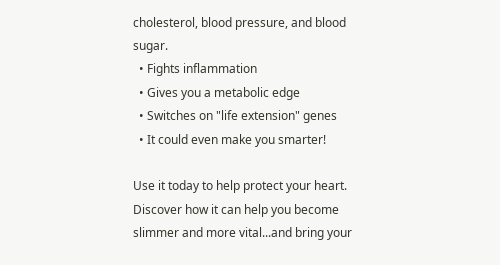cholesterol, blood pressure, and blood sugar.
  • Fights inflammation
  • Gives you a metabolic edge
  • Switches on "life extension" genes
  • It could even make you smarter!

Use it today to help protect your heart. Discover how it can help you become slimmer and more vital...and bring your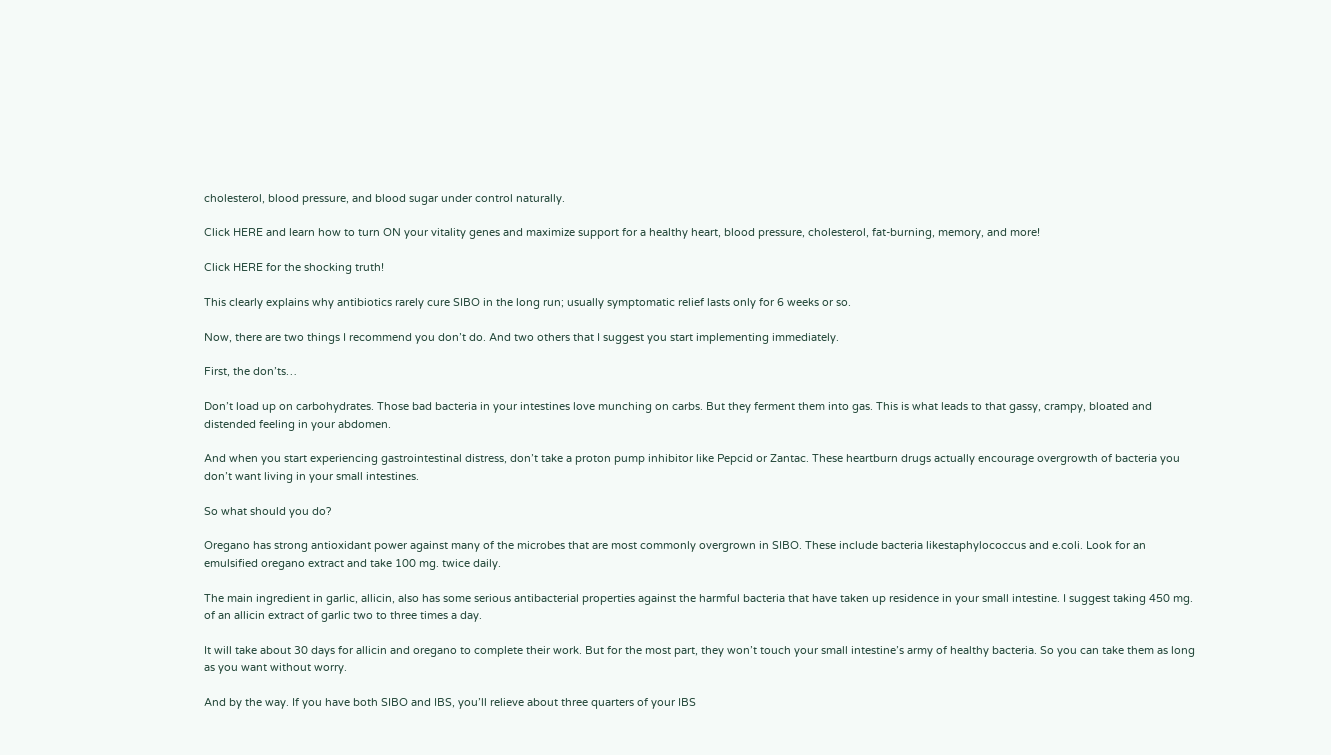cholesterol, blood pressure, and blood sugar under control naturally.

Click HERE and learn how to turn ON your vitality genes and maximize support for a healthy heart, blood pressure, cholesterol, fat-burning, memory, and more!

Click HERE for the shocking truth!

This clearly explains why antibiotics rarely cure SIBO in the long run; usually symptomatic relief lasts only for 6 weeks or so.

Now, there are two things I recommend you don’t do. And two others that I suggest you start implementing immediately.

First, the don’ts…

Don’t load up on carbohydrates. Those bad bacteria in your intestines love munching on carbs. But they ferment them into gas. This is what leads to that gassy, crampy, bloated and distended feeling in your abdomen.

And when you start experiencing gastrointestinal distress, don’t take a proton pump inhibitor like Pepcid or Zantac. These heartburn drugs actually encourage overgrowth of bacteria you don’t want living in your small intestines.

So what should you do?

Oregano has strong antioxidant power against many of the microbes that are most commonly overgrown in SIBO. These include bacteria likestaphylococcus and e.coli. Look for an emulsified oregano extract and take 100 mg. twice daily.

The main ingredient in garlic, allicin, also has some serious antibacterial properties against the harmful bacteria that have taken up residence in your small intestine. I suggest taking 450 mg. of an allicin extract of garlic two to three times a day.

It will take about 30 days for allicin and oregano to complete their work. But for the most part, they won’t touch your small intestine’s army of healthy bacteria. So you can take them as long as you want without worry.

And by the way. If you have both SIBO and IBS, you’ll relieve about three quarters of your IBS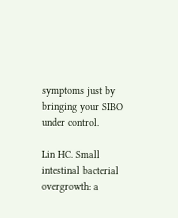symptoms just by bringing your SIBO under control.

Lin HC. Small intestinal bacterial overgrowth: a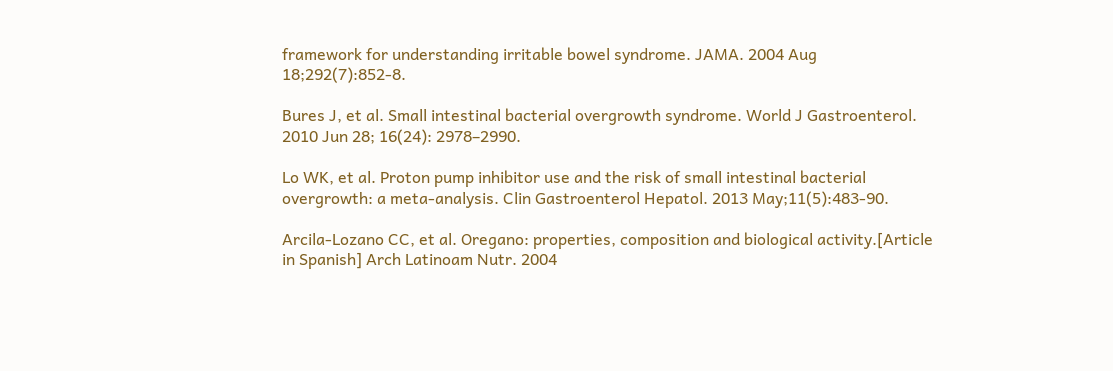framework for understanding irritable bowel syndrome. JAMA. 2004 Aug 18;292(7):852-8.

Bures J, et al. Small intestinal bacterial overgrowth syndrome. World J Gastroenterol. 2010 Jun 28; 16(24): 2978–2990.

Lo WK, et al. Proton pump inhibitor use and the risk of small intestinal bacterial overgrowth: a meta-analysis. Clin Gastroenterol Hepatol. 2013 May;11(5):483-90.

Arcila-Lozano CC, et al. Oregano: properties, composition and biological activity.[Article in Spanish] Arch Latinoam Nutr. 2004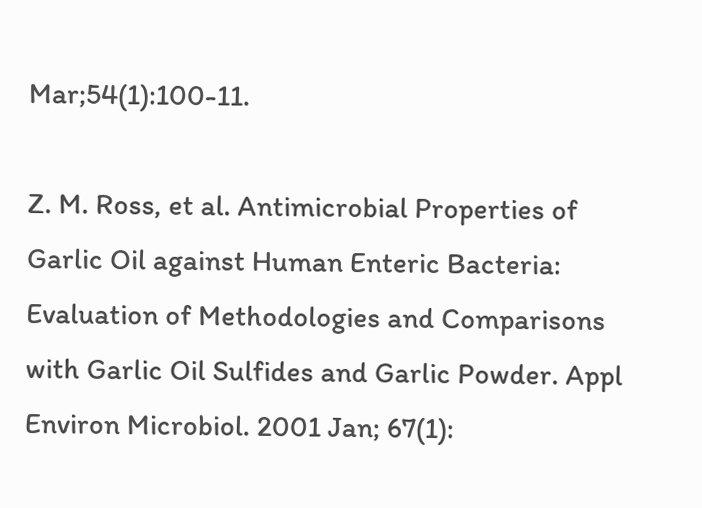Mar;54(1):100-11.

Z. M. Ross, et al. Antimicrobial Properties of Garlic Oil against Human Enteric Bacteria: Evaluation of Methodologies and Comparisons with Garlic Oil Sulfides and Garlic Powder. Appl Environ Microbiol. 2001 Jan; 67(1):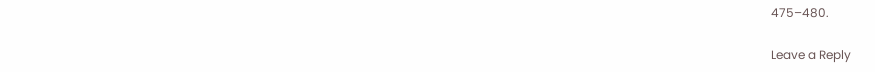475–480.

Leave a Reply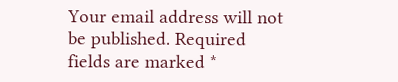Your email address will not be published. Required fields are marked *